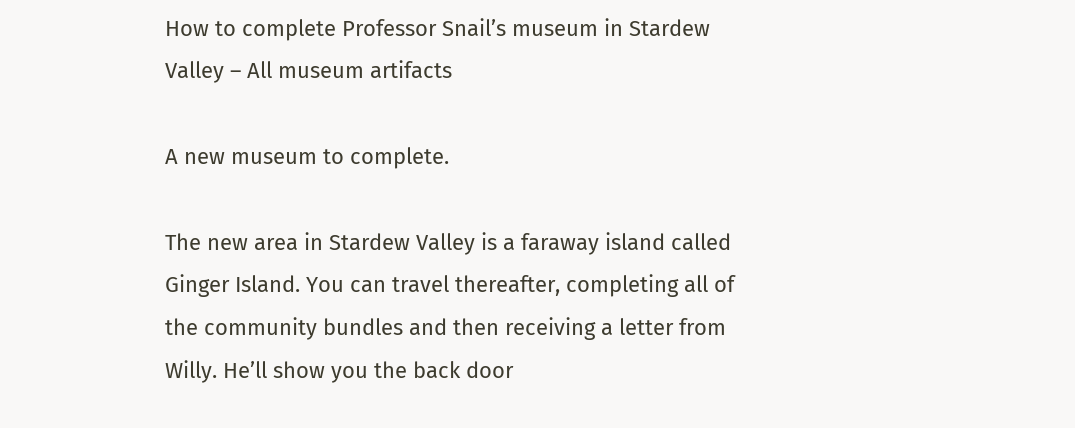How to complete Professor Snail’s museum in Stardew Valley – All museum artifacts

A new museum to complete.

The new area in Stardew Valley is a faraway island called Ginger Island. You can travel thereafter, completing all of the community bundles and then receiving a letter from Willy. He’ll show you the back door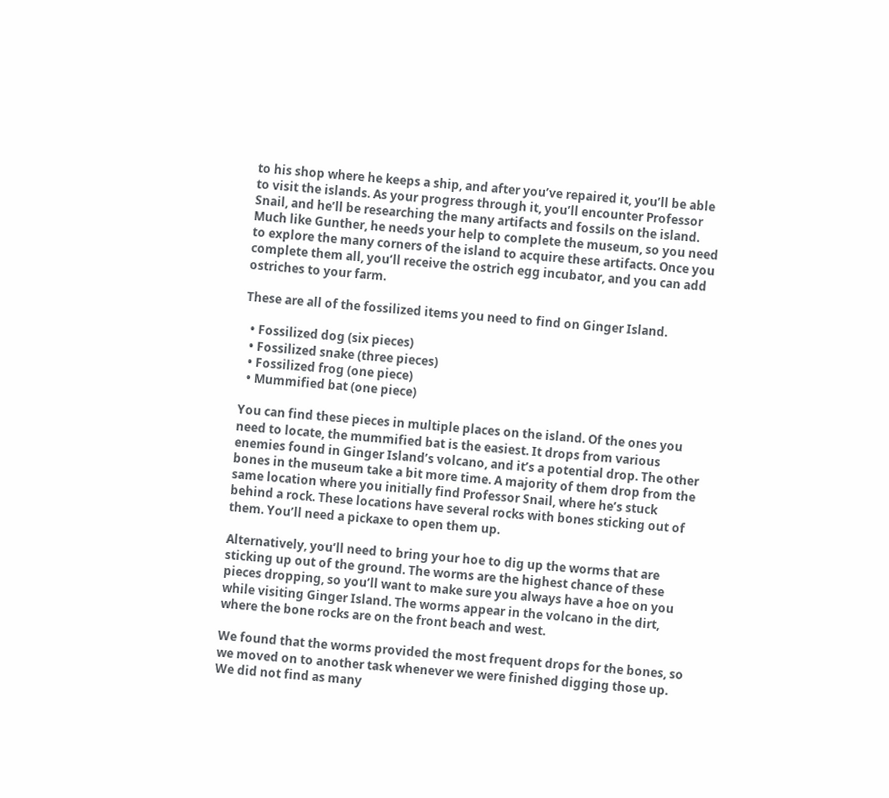to his shop where he keeps a ship, and after you’ve repaired it, you’ll be able to visit the islands. As your progress through it, you’ll encounter Professor Snail, and he’ll be researching the many artifacts and fossils on the island. Much like Gunther, he needs your help to complete the museum, so you need to explore the many corners of the island to acquire these artifacts. Once you complete them all, you’ll receive the ostrich egg incubator, and you can add ostriches to your farm.

These are all of the fossilized items you need to find on Ginger Island.

  • Fossilized dog (six pieces)
  • Fossilized snake (three pieces)
  • Fossilized frog (one piece)
  • Mummified bat (one piece)

You can find these pieces in multiple places on the island. Of the ones you need to locate, the mummified bat is the easiest. It drops from various enemies found in Ginger Island’s volcano, and it’s a potential drop. The other bones in the museum take a bit more time. A majority of them drop from the same location where you initially find Professor Snail, where he’s stuck behind a rock. These locations have several rocks with bones sticking out of them. You’ll need a pickaxe to open them up.

Alternatively, you’ll need to bring your hoe to dig up the worms that are sticking up out of the ground. The worms are the highest chance of these pieces dropping, so you’ll want to make sure you always have a hoe on you while visiting Ginger Island. The worms appear in the volcano in the dirt, where the bone rocks are on the front beach and west.

We found that the worms provided the most frequent drops for the bones, so we moved on to another task whenever we were finished digging those up. We did not find as many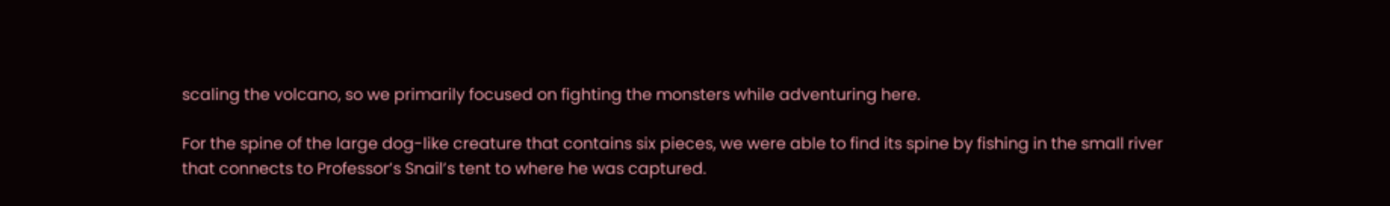scaling the volcano, so we primarily focused on fighting the monsters while adventuring here.

For the spine of the large dog-like creature that contains six pieces, we were able to find its spine by fishing in the small river that connects to Professor’s Snail’s tent to where he was captured.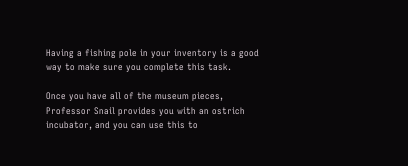Having a fishing pole in your inventory is a good way to make sure you complete this task.

Once you have all of the museum pieces, Professor Snail provides you with an ostrich incubator, and you can use this to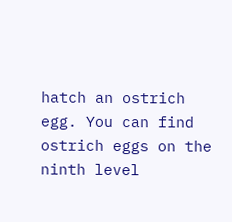hatch an ostrich egg. You can find ostrich eggs on the ninth level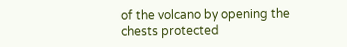of the volcano by opening the chests protected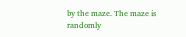by the maze. The maze is randomly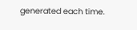generated each time.